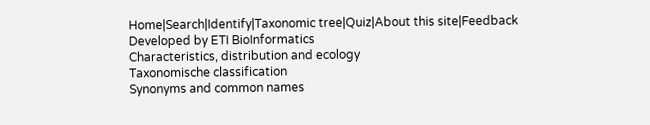Home|Search|Identify|Taxonomic tree|Quiz|About this site|Feedback
Developed by ETI BioInformatics
Characteristics, distribution and ecology
Taxonomische classification
Synonyms and common names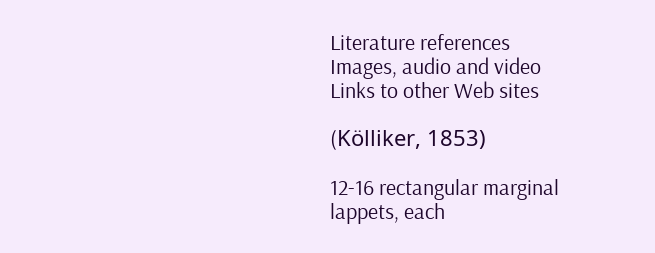Literature references
Images, audio and video
Links to other Web sites

(Kölliker, 1853)

12-16 rectangular marginal lappets, each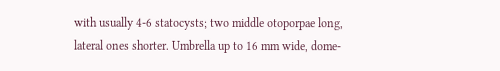with usually 4-6 statocysts; two middle otoporpae long, lateral ones shorter. Umbrella up to 16 mm wide, dome-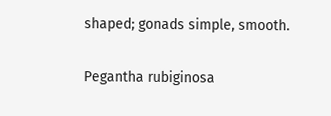shaped; gonads simple, smooth.

Pegantha rubiginosa